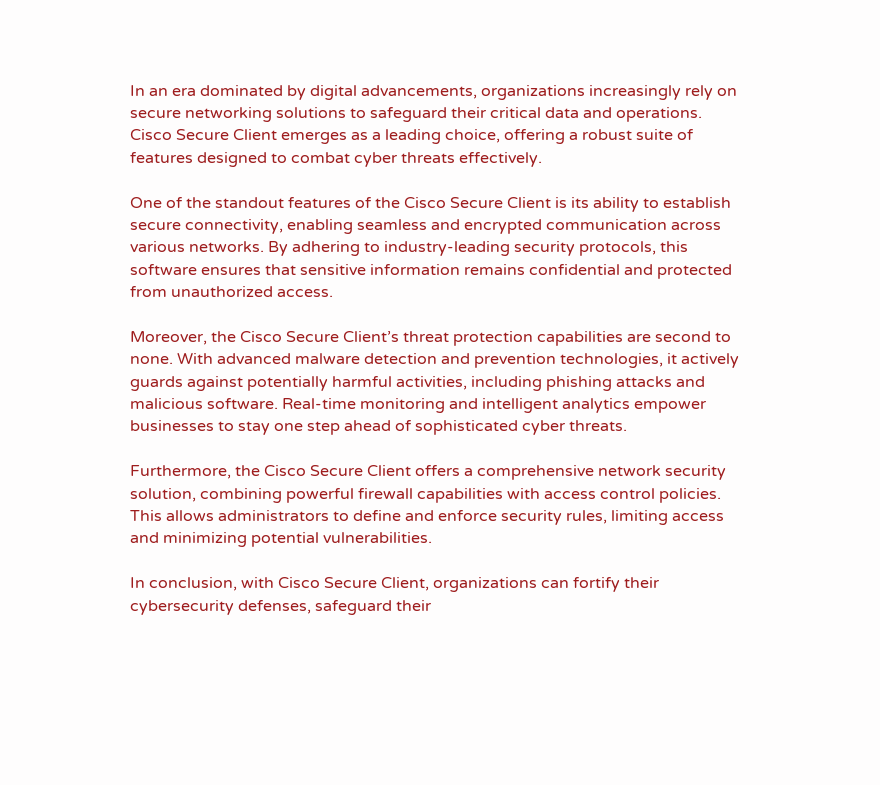In an era dominated by digital advancements, organizations increasingly rely on secure networking solutions to safeguard their critical data and operations. Cisco Secure Client emerges as a leading choice, offering a robust suite of features designed to combat cyber threats effectively.

One of the standout features of the Cisco Secure Client is its ability to establish secure connectivity, enabling seamless and encrypted communication across various networks. By adhering to industry-leading security protocols, this software ensures that sensitive information remains confidential and protected from unauthorized access.

Moreover, the Cisco Secure Client’s threat protection capabilities are second to none. With advanced malware detection and prevention technologies, it actively guards against potentially harmful activities, including phishing attacks and malicious software. Real-time monitoring and intelligent analytics empower businesses to stay one step ahead of sophisticated cyber threats.

Furthermore, the Cisco Secure Client offers a comprehensive network security solution, combining powerful firewall capabilities with access control policies. This allows administrators to define and enforce security rules, limiting access and minimizing potential vulnerabilities.

In conclusion, with Cisco Secure Client, organizations can fortify their cybersecurity defenses, safeguard their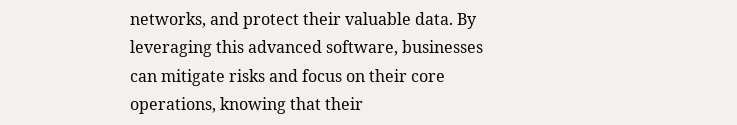networks, and protect their valuable data. By leveraging this advanced software, businesses can mitigate risks and focus on their core operations, knowing that their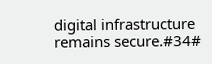digital infrastructure remains secure.#34#